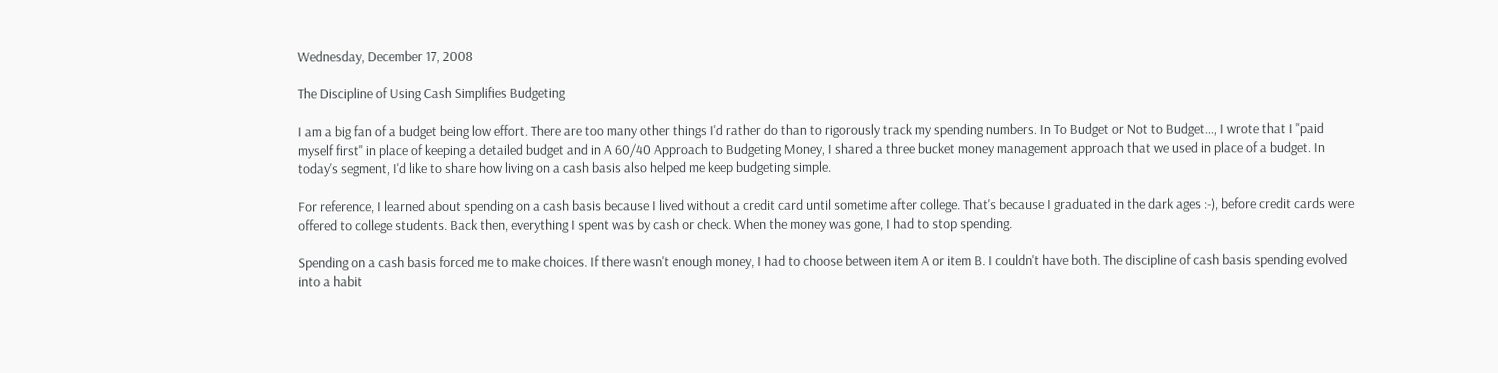Wednesday, December 17, 2008

The Discipline of Using Cash Simplifies Budgeting

I am a big fan of a budget being low effort. There are too many other things I'd rather do than to rigorously track my spending numbers. In To Budget or Not to Budget..., I wrote that I "paid myself first" in place of keeping a detailed budget and in A 60/40 Approach to Budgeting Money, I shared a three bucket money management approach that we used in place of a budget. In today's segment, I'd like to share how living on a cash basis also helped me keep budgeting simple.

For reference, I learned about spending on a cash basis because I lived without a credit card until sometime after college. That's because I graduated in the dark ages :-), before credit cards were offered to college students. Back then, everything I spent was by cash or check. When the money was gone, I had to stop spending.

Spending on a cash basis forced me to make choices. If there wasn't enough money, I had to choose between item A or item B. I couldn't have both. The discipline of cash basis spending evolved into a habit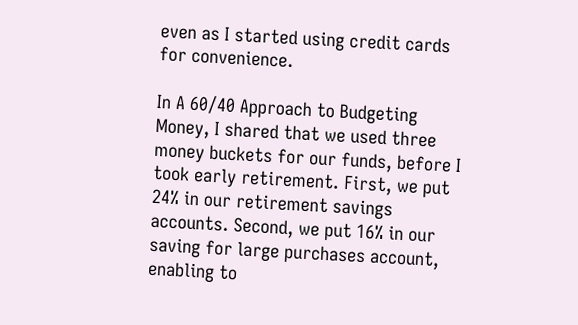even as I started using credit cards for convenience.

In A 60/40 Approach to Budgeting Money, I shared that we used three money buckets for our funds, before I took early retirement. First, we put 24% in our retirement savings accounts. Second, we put 16% in our saving for large purchases account, enabling to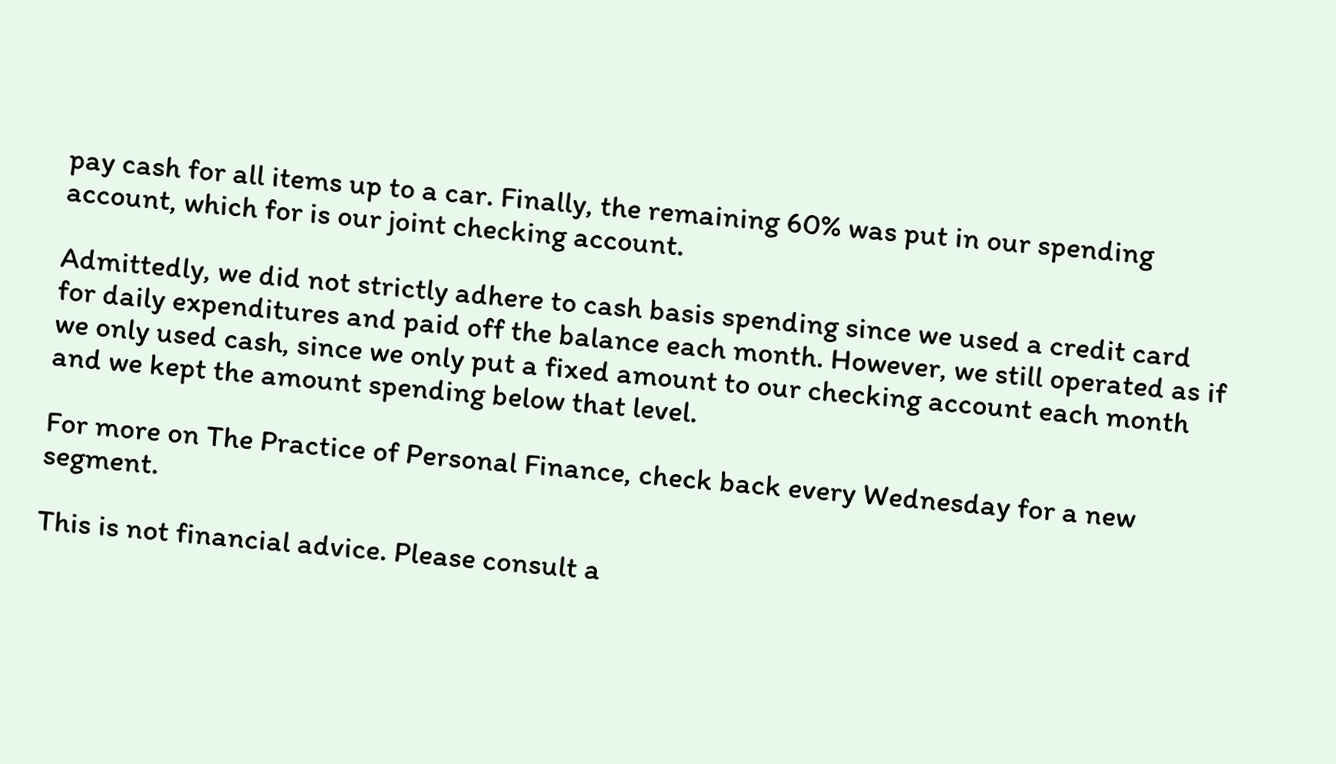pay cash for all items up to a car. Finally, the remaining 60% was put in our spending account, which for is our joint checking account.

Admittedly, we did not strictly adhere to cash basis spending since we used a credit card for daily expenditures and paid off the balance each month. However, we still operated as if we only used cash, since we only put a fixed amount to our checking account each month and we kept the amount spending below that level.

For more on The Practice of Personal Finance, check back every Wednesday for a new segment.

This is not financial advice. Please consult a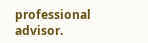professional advisor.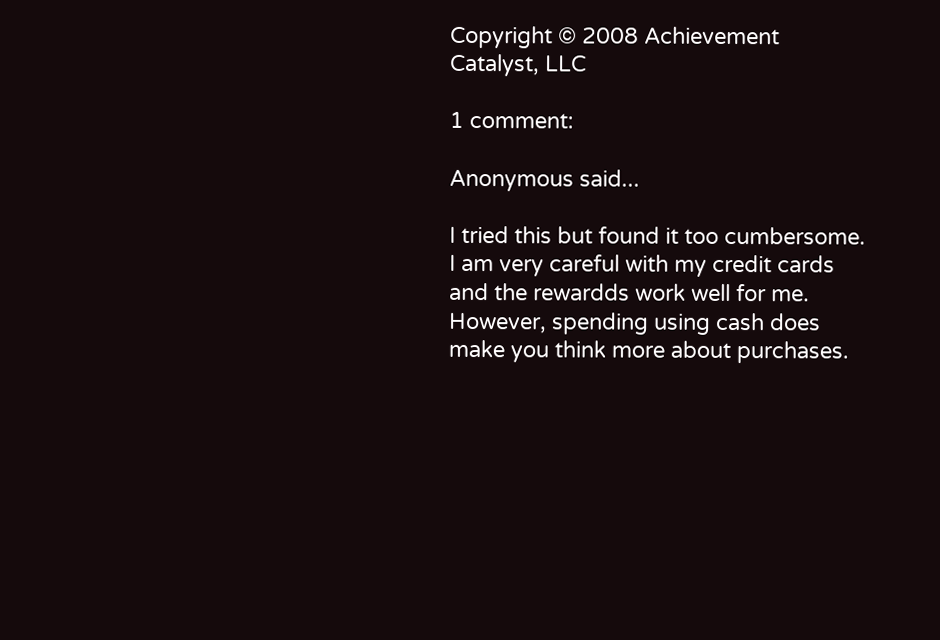Copyright © 2008 Achievement Catalyst, LLC

1 comment:

Anonymous said...

I tried this but found it too cumbersome. I am very careful with my credit cards and the rewardds work well for me. However, spending using cash does make you think more about purchases.